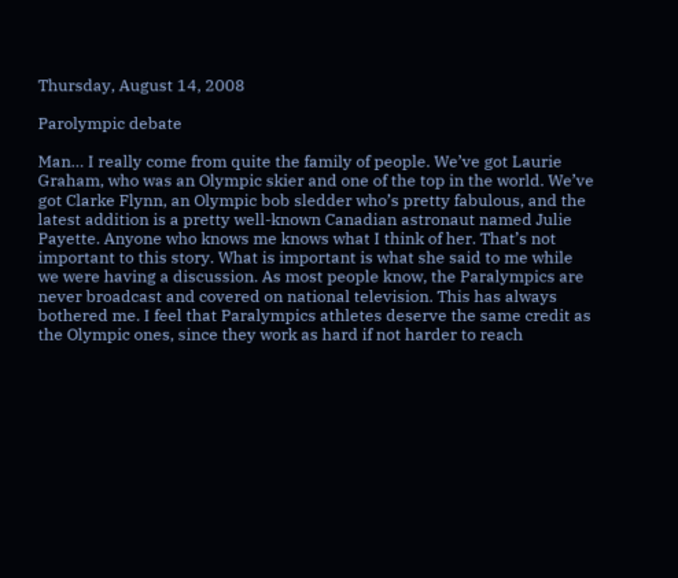Thursday, August 14, 2008

Parolympic debate

Man… I really come from quite the family of people. We’ve got Laurie Graham, who was an Olympic skier and one of the top in the world. We’ve got Clarke Flynn, an Olympic bob sledder who’s pretty fabulous, and the latest addition is a pretty well-known Canadian astronaut named Julie Payette. Anyone who knows me knows what I think of her. That’s not important to this story. What is important is what she said to me while we were having a discussion. As most people know, the Paralympics are never broadcast and covered on national television. This has always bothered me. I feel that Paralympics athletes deserve the same credit as the Olympic ones, since they work as hard if not harder to reach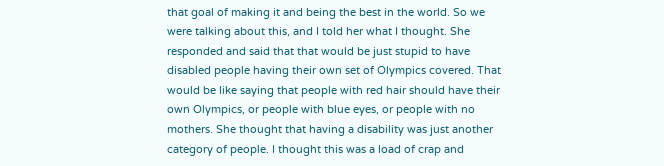that goal of making it and being the best in the world. So we were talking about this, and I told her what I thought. She responded and said that that would be just stupid to have disabled people having their own set of Olympics covered. That would be like saying that people with red hair should have their own Olympics, or people with blue eyes, or people with no mothers. She thought that having a disability was just another category of people. I thought this was a load of crap and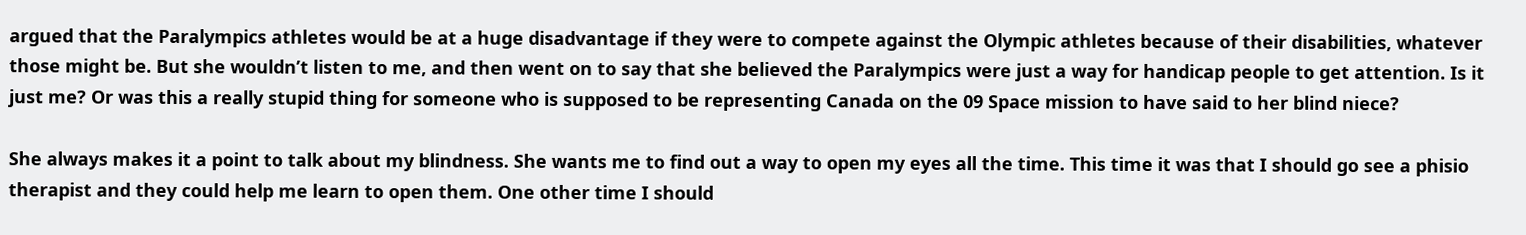argued that the Paralympics athletes would be at a huge disadvantage if they were to compete against the Olympic athletes because of their disabilities, whatever those might be. But she wouldn’t listen to me, and then went on to say that she believed the Paralympics were just a way for handicap people to get attention. Is it just me? Or was this a really stupid thing for someone who is supposed to be representing Canada on the 09 Space mission to have said to her blind niece?

She always makes it a point to talk about my blindness. She wants me to find out a way to open my eyes all the time. This time it was that I should go see a phisio therapist and they could help me learn to open them. One other time I should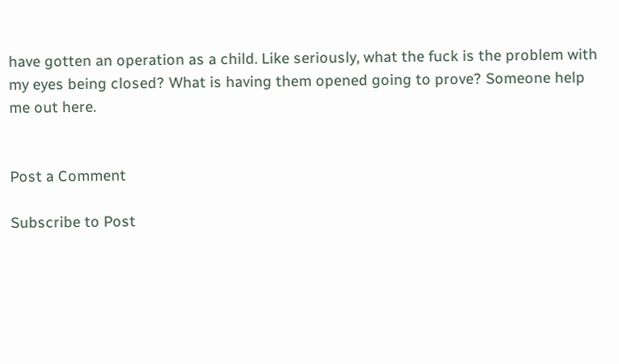have gotten an operation as a child. Like seriously, what the fuck is the problem with my eyes being closed? What is having them opened going to prove? Someone help me out here.


Post a Comment

Subscribe to Post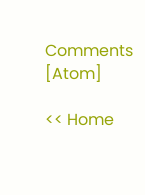Comments [Atom]

<< Home